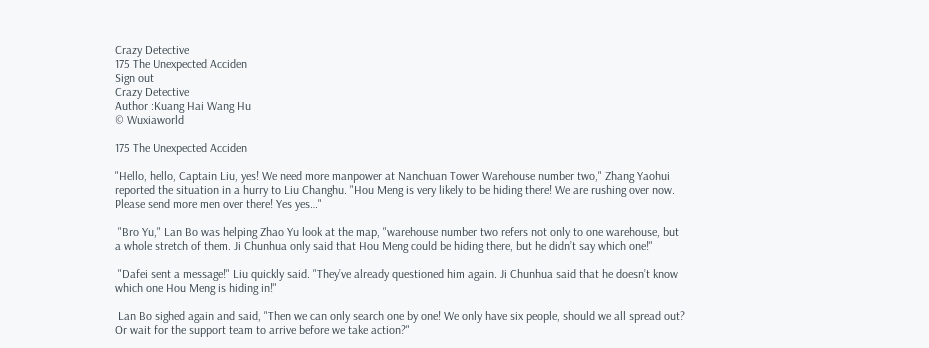Crazy Detective
175 The Unexpected Acciden
Sign out
Crazy Detective
Author :Kuang Hai Wang Hu
© Wuxiaworld

175 The Unexpected Acciden

"Hello, hello, Captain Liu, yes! We need more manpower at Nanchuan Tower Warehouse number two," Zhang Yaohui reported the situation in a hurry to Liu Changhu. "Hou Meng is very likely to be hiding there! We are rushing over now. Please send more men over there! Yes yes…"

 "Bro Yu," Lan Bo was helping Zhao Yu look at the map, "warehouse number two refers not only to one warehouse, but a whole stretch of them. Ji Chunhua only said that Hou Meng could be hiding there, but he didn’t say which one!"

 "Dafei sent a message!" Liu quickly said. "They’ve already questioned him again. Ji Chunhua said that he doesn’t know which one Hou Meng is hiding in!"

 Lan Bo sighed again and said, "Then we can only search one by one! We only have six people, should we all spread out? Or wait for the support team to arrive before we take action?"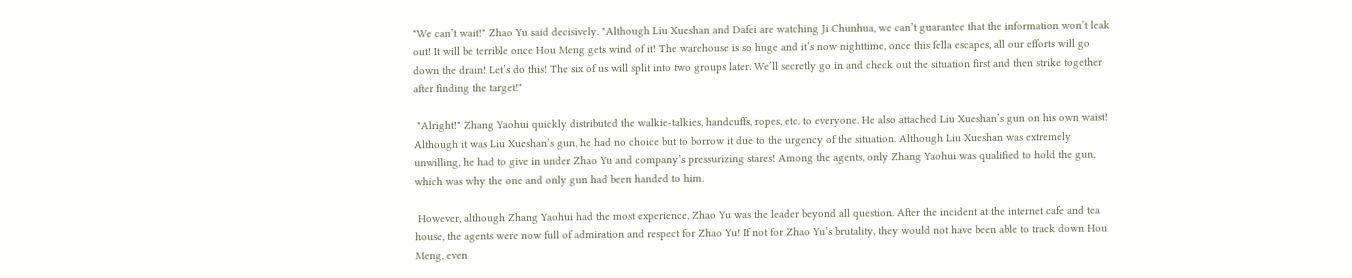"We can’t wait!" Zhao Yu said decisively. "Although Liu Xueshan and Dafei are watching Ji Chunhua, we can’t guarantee that the information won’t leak out! It will be terrible once Hou Meng gets wind of it! The warehouse is so huge and it’s now nighttime, once this fella escapes, all our efforts will go down the drain! Let’s do this! The six of us will split into two groups later. We’ll secretly go in and check out the situation first and then strike together after finding the target!"

 "Alright!" Zhang Yaohui quickly distributed the walkie-talkies, handcuffs, ropes, etc. to everyone. He also attached Liu Xueshan’s gun on his own waist! Although it was Liu Xueshan’s gun, he had no choice but to borrow it due to the urgency of the situation. Although Liu Xueshan was extremely unwilling, he had to give in under Zhao Yu and company’s pressurizing stares! Among the agents, only Zhang Yaohui was qualified to hold the gun, which was why the one and only gun had been handed to him.

 However, although Zhang Yaohui had the most experience, Zhao Yu was the leader beyond all question. After the incident at the internet cafe and tea house, the agents were now full of admiration and respect for Zhao Yu! If not for Zhao Yu’s brutality, they would not have been able to track down Hou Meng, even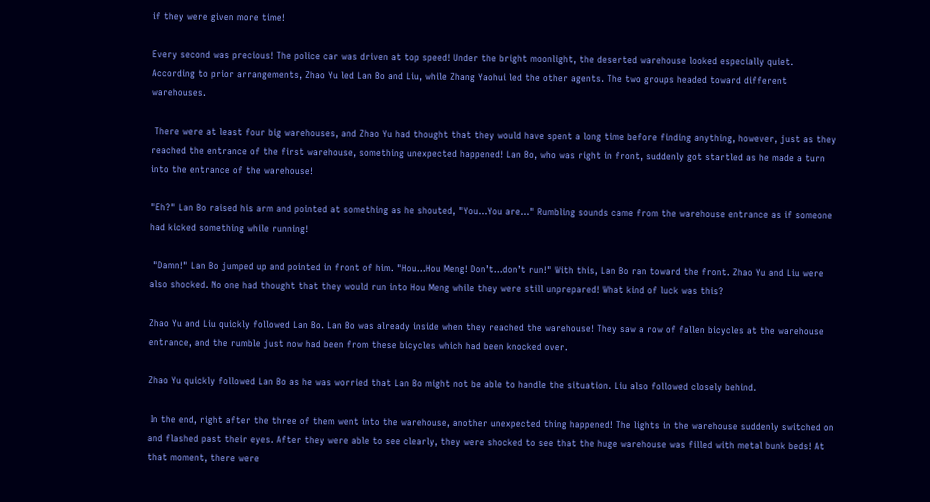if they were given more time!

Every second was precious! The police car was driven at top speed! Under the bright moonlight, the deserted warehouse looked especially quiet. According to prior arrangements, Zhao Yu led Lan Bo and Liu, while Zhang Yaohui led the other agents. The two groups headed toward different warehouses.

 There were at least four big warehouses, and Zhao Yu had thought that they would have spent a long time before finding anything, however, just as they reached the entrance of the first warehouse, something unexpected happened! Lan Bo, who was right in front, suddenly got startled as he made a turn into the entrance of the warehouse!

"Eh?" Lan Bo raised his arm and pointed at something as he shouted, "You...You are…" Rumbling sounds came from the warehouse entrance as if someone had kicked something while running!

 "Damn!" Lan Bo jumped up and pointed in front of him. "Hou...Hou Meng! Don’t...don’t run!" With this, Lan Bo ran toward the front. Zhao Yu and Liu were also shocked. No one had thought that they would run into Hou Meng while they were still unprepared! What kind of luck was this?

Zhao Yu and Liu quickly followed Lan Bo. Lan Bo was already inside when they reached the warehouse! They saw a row of fallen bicycles at the warehouse entrance, and the rumble just now had been from these bicycles which had been knocked over.

Zhao Yu quickly followed Lan Bo as he was worried that Lan Bo might not be able to handle the situation. Liu also followed closely behind.

 In the end, right after the three of them went into the warehouse, another unexpected thing happened! The lights in the warehouse suddenly switched on and flashed past their eyes. After they were able to see clearly, they were shocked to see that the huge warehouse was filled with metal bunk beds! At that moment, there were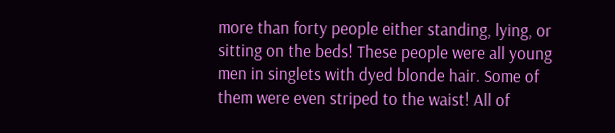more than forty people either standing, lying, or sitting on the beds! These people were all young men in singlets with dyed blonde hair. Some of them were even striped to the waist! All of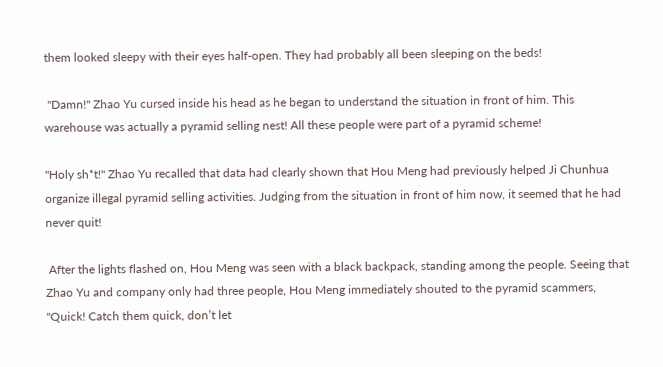them looked sleepy with their eyes half-open. They had probably all been sleeping on the beds!

 "Damn!" Zhao Yu cursed inside his head as he began to understand the situation in front of him. This warehouse was actually a pyramid selling nest! All these people were part of a pyramid scheme!

"Holy sh*t!" Zhao Yu recalled that data had clearly shown that Hou Meng had previously helped Ji Chunhua organize illegal pyramid selling activities. Judging from the situation in front of him now, it seemed that he had never quit!

 After the lights flashed on, Hou Meng was seen with a black backpack, standing among the people. Seeing that Zhao Yu and company only had three people, Hou Meng immediately shouted to the pyramid scammers, "Quick! Catch them quick, don’t let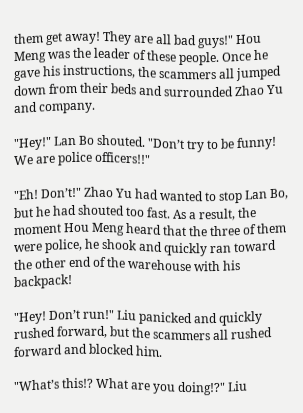them get away! They are all bad guys!" Hou Meng was the leader of these people. Once he gave his instructions, the scammers all jumped down from their beds and surrounded Zhao Yu and company.

"Hey!" Lan Bo shouted. "Don’t try to be funny! We are police officers!!"

"Eh! Don’t!" Zhao Yu had wanted to stop Lan Bo, but he had shouted too fast. As a result, the moment Hou Meng heard that the three of them were police, he shook and quickly ran toward the other end of the warehouse with his backpack!

"Hey! Don’t run!" Liu panicked and quickly rushed forward, but the scammers all rushed forward and blocked him.

"What’s this!? What are you doing!?" Liu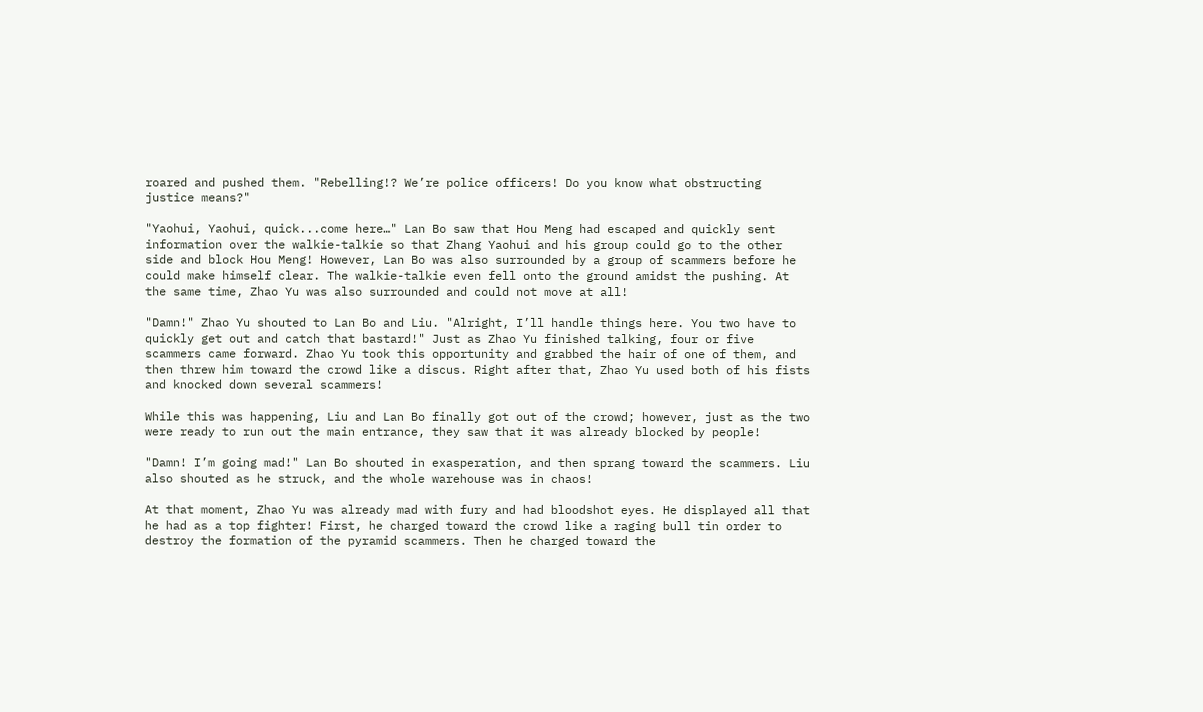roared and pushed them. "Rebelling!? We’re police officers! Do you know what obstructing justice means?"

"Yaohui, Yaohui, quick...come here…" Lan Bo saw that Hou Meng had escaped and quickly sent information over the walkie-talkie so that Zhang Yaohui and his group could go to the other side and block Hou Meng! However, Lan Bo was also surrounded by a group of scammers before he could make himself clear. The walkie-talkie even fell onto the ground amidst the pushing. At the same time, Zhao Yu was also surrounded and could not move at all!

"Damn!" Zhao Yu shouted to Lan Bo and Liu. "Alright, I’ll handle things here. You two have to quickly get out and catch that bastard!" Just as Zhao Yu finished talking, four or five scammers came forward. Zhao Yu took this opportunity and grabbed the hair of one of them, and then threw him toward the crowd like a discus. Right after that, Zhao Yu used both of his fists and knocked down several scammers!

While this was happening, Liu and Lan Bo finally got out of the crowd; however, just as the two were ready to run out the main entrance, they saw that it was already blocked by people!

"Damn! I’m going mad!" Lan Bo shouted in exasperation, and then sprang toward the scammers. Liu also shouted as he struck, and the whole warehouse was in chaos!

At that moment, Zhao Yu was already mad with fury and had bloodshot eyes. He displayed all that he had as a top fighter! First, he charged toward the crowd like a raging bull tin order to destroy the formation of the pyramid scammers. Then he charged toward the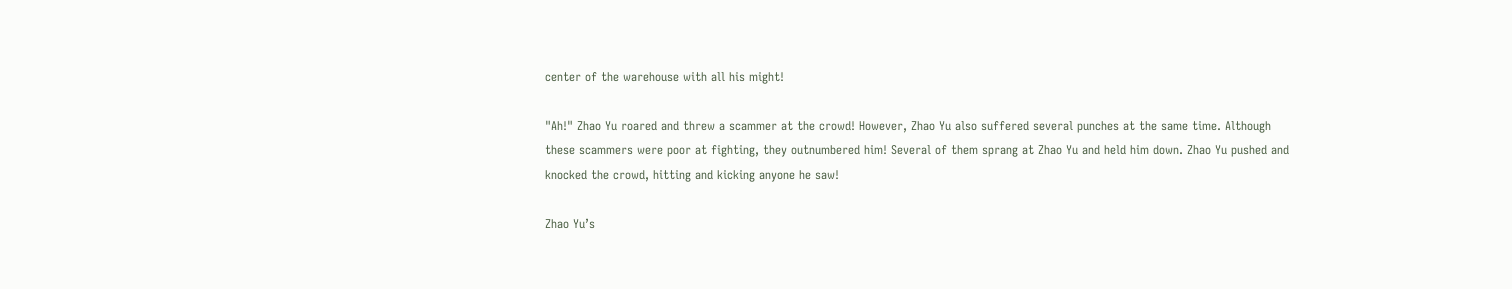center of the warehouse with all his might!

"Ah!" Zhao Yu roared and threw a scammer at the crowd! However, Zhao Yu also suffered several punches at the same time. Although these scammers were poor at fighting, they outnumbered him! Several of them sprang at Zhao Yu and held him down. Zhao Yu pushed and knocked the crowd, hitting and kicking anyone he saw!

Zhao Yu’s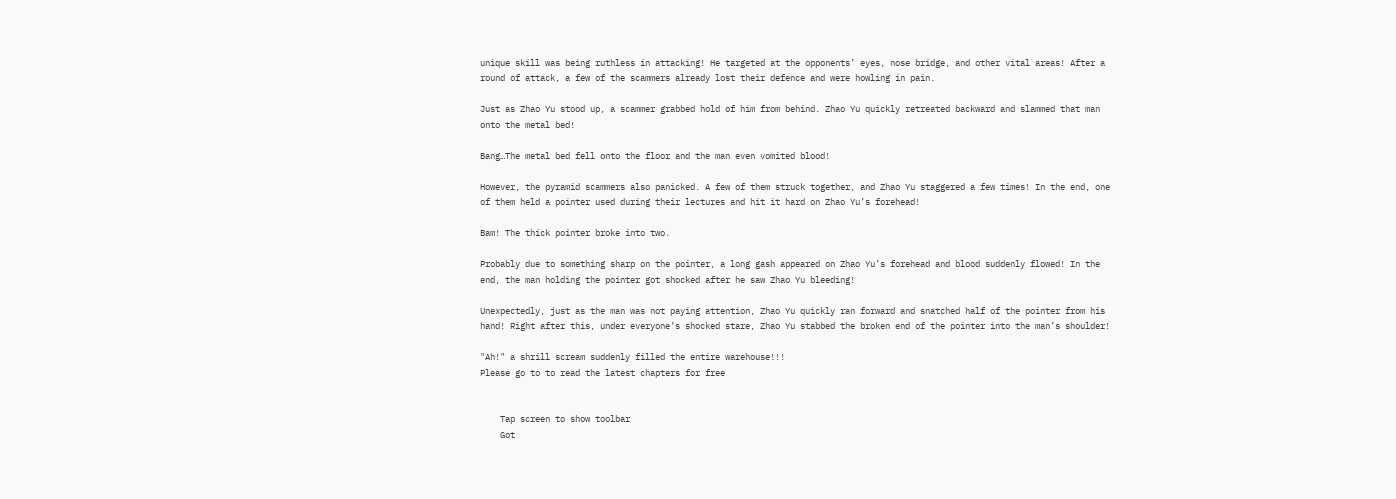unique skill was being ruthless in attacking! He targeted at the opponents’ eyes, nose bridge, and other vital areas! After a round of attack, a few of the scammers already lost their defence and were howling in pain.

Just as Zhao Yu stood up, a scammer grabbed hold of him from behind. Zhao Yu quickly retreated backward and slammed that man onto the metal bed!

Bang…The metal bed fell onto the floor and the man even vomited blood!

However, the pyramid scammers also panicked. A few of them struck together, and Zhao Yu staggered a few times! In the end, one of them held a pointer used during their lectures and hit it hard on Zhao Yu’s forehead!

Bam! The thick pointer broke into two.

Probably due to something sharp on the pointer, a long gash appeared on Zhao Yu’s forehead and blood suddenly flowed! In the end, the man holding the pointer got shocked after he saw Zhao Yu bleeding!

Unexpectedly, just as the man was not paying attention, Zhao Yu quickly ran forward and snatched half of the pointer from his hand! Right after this, under everyone’s shocked stare, Zhao Yu stabbed the broken end of the pointer into the man’s shoulder!

"Ah!" a shrill scream suddenly filled the entire warehouse!!!
Please go to to read the latest chapters for free


    Tap screen to show toolbar
    Got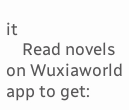it
    Read novels on Wuxiaworld app to get: